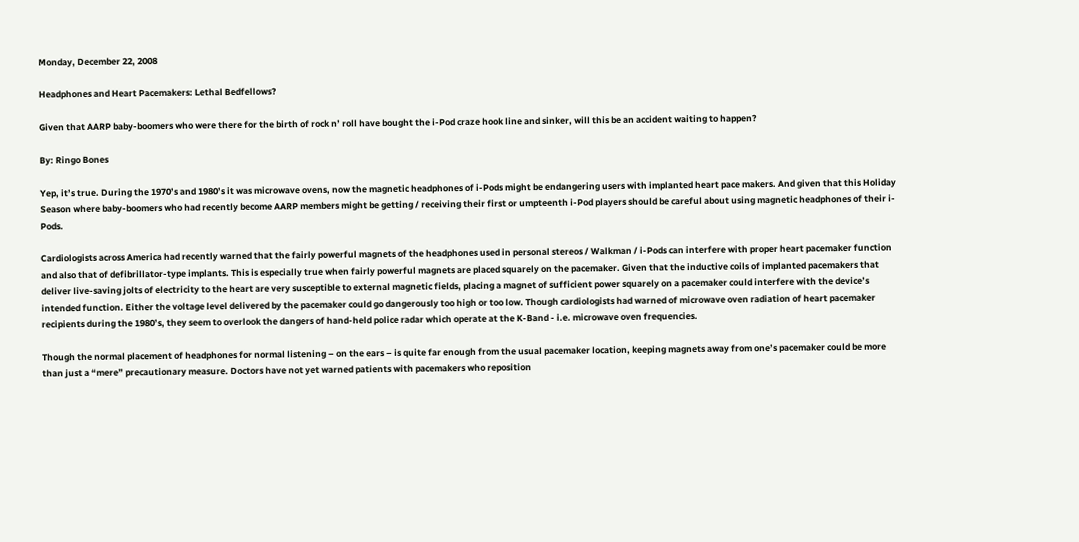Monday, December 22, 2008

Headphones and Heart Pacemakers: Lethal Bedfellows?

Given that AARP baby-boomers who were there for the birth of rock n’ roll have bought the i-Pod craze hook line and sinker, will this be an accident waiting to happen?

By: Ringo Bones

Yep, it’s true. During the 1970’s and 1980’s it was microwave ovens, now the magnetic headphones of i-Pods might be endangering users with implanted heart pace makers. And given that this Holiday Season where baby-boomers who had recently become AARP members might be getting / receiving their first or umpteenth i-Pod players should be careful about using magnetic headphones of their i-Pods.

Cardiologists across America had recently warned that the fairly powerful magnets of the headphones used in personal stereos / Walkman / i-Pods can interfere with proper heart pacemaker function and also that of defibrillator-type implants. This is especially true when fairly powerful magnets are placed squarely on the pacemaker. Given that the inductive coils of implanted pacemakers that deliver live-saving jolts of electricity to the heart are very susceptible to external magnetic fields, placing a magnet of sufficient power squarely on a pacemaker could interfere with the device’s intended function. Either the voltage level delivered by the pacemaker could go dangerously too high or too low. Though cardiologists had warned of microwave oven radiation of heart pacemaker recipients during the 1980’s, they seem to overlook the dangers of hand-held police radar which operate at the K-Band - i.e. microwave oven frequencies.

Though the normal placement of headphones for normal listening – on the ears – is quite far enough from the usual pacemaker location, keeping magnets away from one’s pacemaker could be more than just a “mere” precautionary measure. Doctors have not yet warned patients with pacemakers who reposition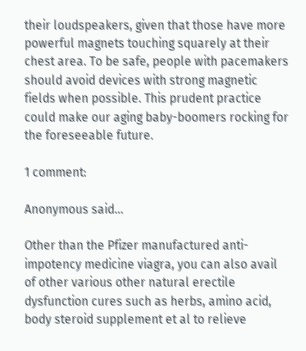their loudspeakers, given that those have more powerful magnets touching squarely at their chest area. To be safe, people with pacemakers should avoid devices with strong magnetic fields when possible. This prudent practice could make our aging baby-boomers rocking for the foreseeable future.

1 comment:

Anonymous said...

Other than the Pfizer manufactured anti-impotency medicine viagra, you can also avail of other various other natural erectile dysfunction cures such as herbs, amino acid, body steroid supplement et al to relieve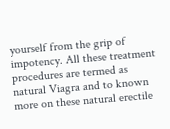yourself from the grip of impotency. All these treatment procedures are termed as natural Viagra and to known more on these natural erectile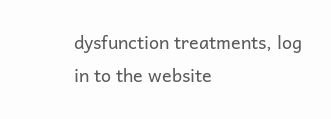dysfunction treatments, log in to the website